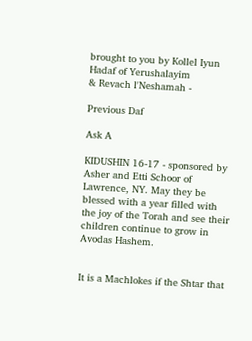brought to you by Kollel Iyun Hadaf of Yerushalayim
& Revach l'Neshamah -

Previous Daf

Ask A

KIDUSHIN 16-17 - sponsored by Asher and Etti Schoor of Lawrence, NY. May they be blessed with a year filled with the joy of the Torah and see their children continue to grow in Avodas Hashem.


It is a Machlokes if the Shtar that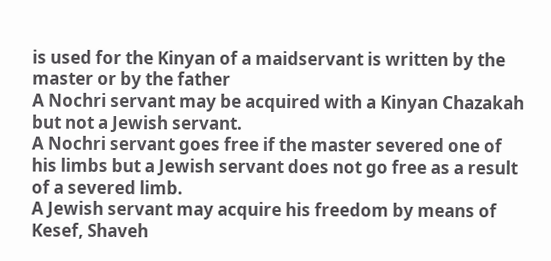is used for the Kinyan of a maidservant is written by the master or by the father
A Nochri servant may be acquired with a Kinyan Chazakah but not a Jewish servant.
A Nochri servant goes free if the master severed one of his limbs but a Jewish servant does not go free as a result of a severed limb.
A Jewish servant may acquire his freedom by means of Kesef, Shaveh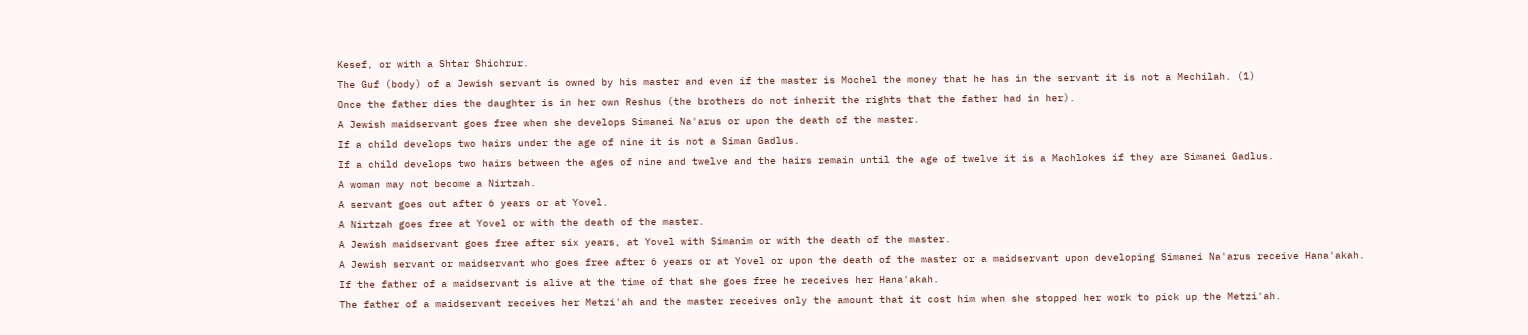Kesef, or with a Shtar Shichrur.
The Guf (body) of a Jewish servant is owned by his master and even if the master is Mochel the money that he has in the servant it is not a Mechilah. (1)
Once the father dies the daughter is in her own Reshus (the brothers do not inherit the rights that the father had in her).
A Jewish maidservant goes free when she develops Simanei Na'arus or upon the death of the master.
If a child develops two hairs under the age of nine it is not a Siman Gadlus.
If a child develops two hairs between the ages of nine and twelve and the hairs remain until the age of twelve it is a Machlokes if they are Simanei Gadlus.
A woman may not become a Nirtzah.
A servant goes out after 6 years or at Yovel.
A Nirtzah goes free at Yovel or with the death of the master.
A Jewish maidservant goes free after six years, at Yovel with Simanim or with the death of the master.
A Jewish servant or maidservant who goes free after 6 years or at Yovel or upon the death of the master or a maidservant upon developing Simanei Na'arus receive Hana'akah.
If the father of a maidservant is alive at the time of that she goes free he receives her Hana'akah.
The father of a maidservant receives her Metzi'ah and the master receives only the amount that it cost him when she stopped her work to pick up the Metzi'ah.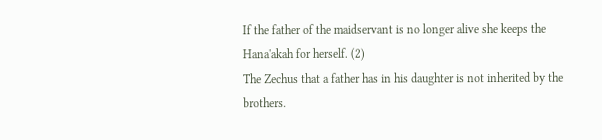If the father of the maidservant is no longer alive she keeps the Hana'akah for herself. (2)
The Zechus that a father has in his daughter is not inherited by the brothers.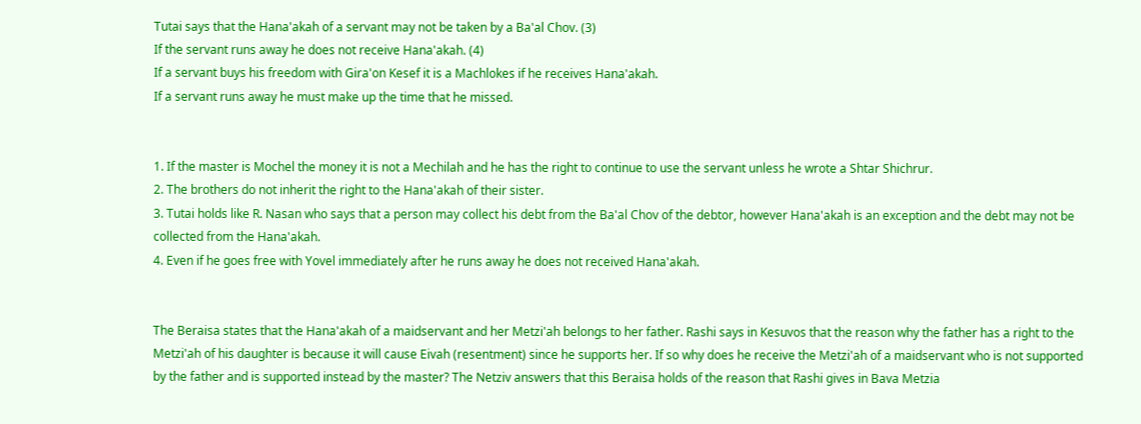Tutai says that the Hana'akah of a servant may not be taken by a Ba'al Chov. (3)
If the servant runs away he does not receive Hana'akah. (4)
If a servant buys his freedom with Gira'on Kesef it is a Machlokes if he receives Hana'akah.
If a servant runs away he must make up the time that he missed.


1. If the master is Mochel the money it is not a Mechilah and he has the right to continue to use the servant unless he wrote a Shtar Shichrur.
2. The brothers do not inherit the right to the Hana'akah of their sister.
3. Tutai holds like R. Nasan who says that a person may collect his debt from the Ba'al Chov of the debtor, however Hana'akah is an exception and the debt may not be collected from the Hana'akah.
4. Even if he goes free with Yovel immediately after he runs away he does not received Hana'akah.


The Beraisa states that the Hana'akah of a maidservant and her Metzi'ah belongs to her father. Rashi says in Kesuvos that the reason why the father has a right to the Metzi'ah of his daughter is because it will cause Eivah (resentment) since he supports her. If so why does he receive the Metzi'ah of a maidservant who is not supported by the father and is supported instead by the master? The Netziv answers that this Beraisa holds of the reason that Rashi gives in Bava Metzia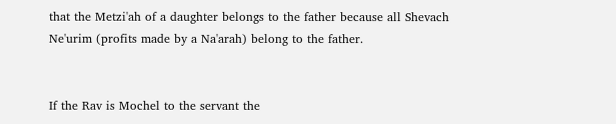that the Metzi'ah of a daughter belongs to the father because all Shevach Ne'urim (profits made by a Na'arah) belong to the father.


If the Rav is Mochel to the servant the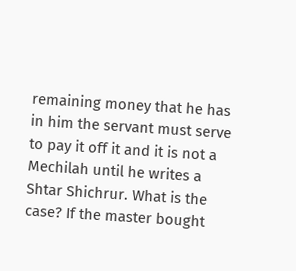remaining money that he has in him the servant must serve to pay it off it and it is not a Mechilah until he writes a Shtar Shichrur. What is the case? If the master bought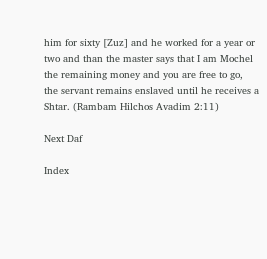him for sixty [Zuz] and he worked for a year or two and than the master says that I am Mochel the remaining money and you are free to go, the servant remains enslaved until he receives a Shtar. (Rambam Hilchos Avadim 2:11)

Next Daf

Index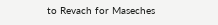to Revach for Maseches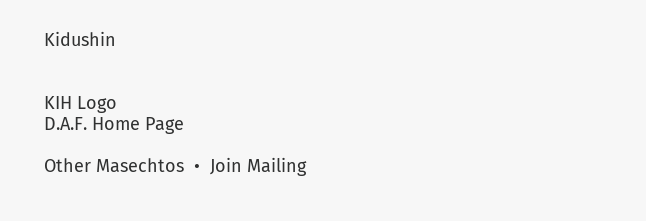Kidushin


KIH Logo
D.A.F. Home Page

Other Masechtos  •  Join Mailing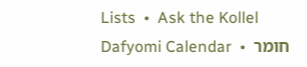Lists  •  Ask the Kollel
Dafyomi Calendar  •  חומר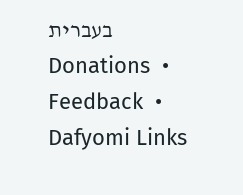בעברית
Donations  •  Feedback  •  Dafyomi Links